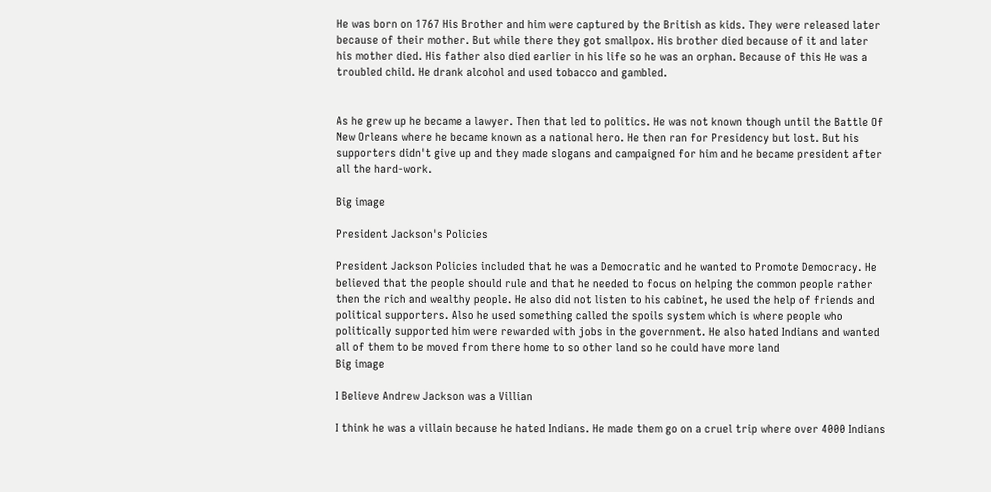He was born on 1767 His Brother and him were captured by the British as kids. They were released later because of their mother. But while there they got smallpox. His brother died because of it and later his mother died. His father also died earlier in his life so he was an orphan. Because of this He was a troubled child. He drank alcohol and used tobacco and gambled.


As he grew up he became a lawyer. Then that led to politics. He was not known though until the Battle Of New Orleans where he became known as a national hero. He then ran for Presidency but lost. But his supporters didn't give up and they made slogans and campaigned for him and he became president after all the hard-work.

Big image

President Jackson's Policies

President Jackson Policies included that he was a Democratic and he wanted to Promote Democracy. He believed that the people should rule and that he needed to focus on helping the common people rather then the rich and wealthy people. He also did not listen to his cabinet, he used the help of friends and political supporters. Also he used something called the spoils system which is where people who politically supported him were rewarded with jobs in the government. He also hated Indians and wanted all of them to be moved from there home to so other land so he could have more land
Big image

I Believe Andrew Jackson was a Villian

I think he was a villain because he hated Indians. He made them go on a cruel trip where over 4000 Indians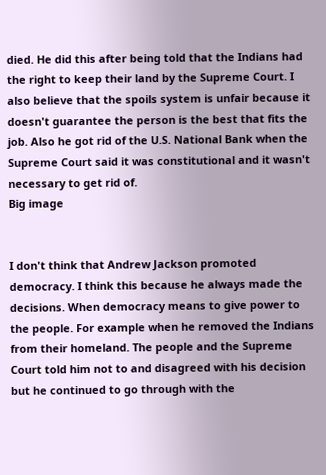died. He did this after being told that the Indians had the right to keep their land by the Supreme Court. I also believe that the spoils system is unfair because it doesn't guarantee the person is the best that fits the job. Also he got rid of the U.S. National Bank when the Supreme Court said it was constitutional and it wasn't necessary to get rid of.
Big image


I don't think that Andrew Jackson promoted democracy. I think this because he always made the decisions. When democracy means to give power to the people. For example when he removed the Indians from their homeland. The people and the Supreme Court told him not to and disagreed with his decision but he continued to go through with the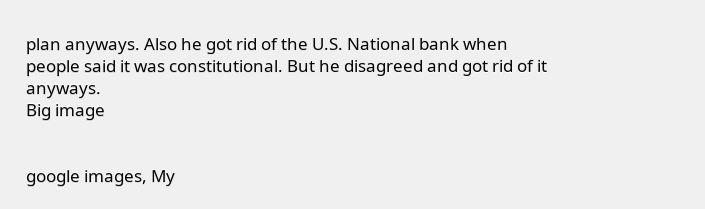plan anyways. Also he got rid of the U.S. National bank when people said it was constitutional. But he disagreed and got rid of it anyways.
Big image


google images, My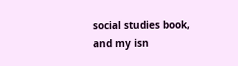social studies book, and my isn